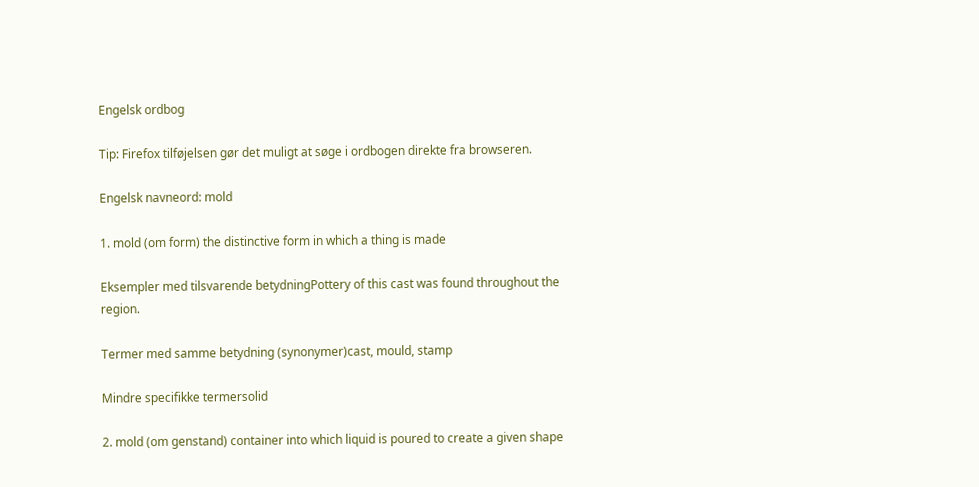Engelsk ordbog

Tip: Firefox tilføjelsen gør det muligt at søge i ordbogen direkte fra browseren.

Engelsk navneord: mold

1. mold (om form) the distinctive form in which a thing is made

Eksempler med tilsvarende betydningPottery of this cast was found throughout the region.

Termer med samme betydning (synonymer)cast, mould, stamp

Mindre specifikke termersolid

2. mold (om genstand) container into which liquid is poured to create a given shape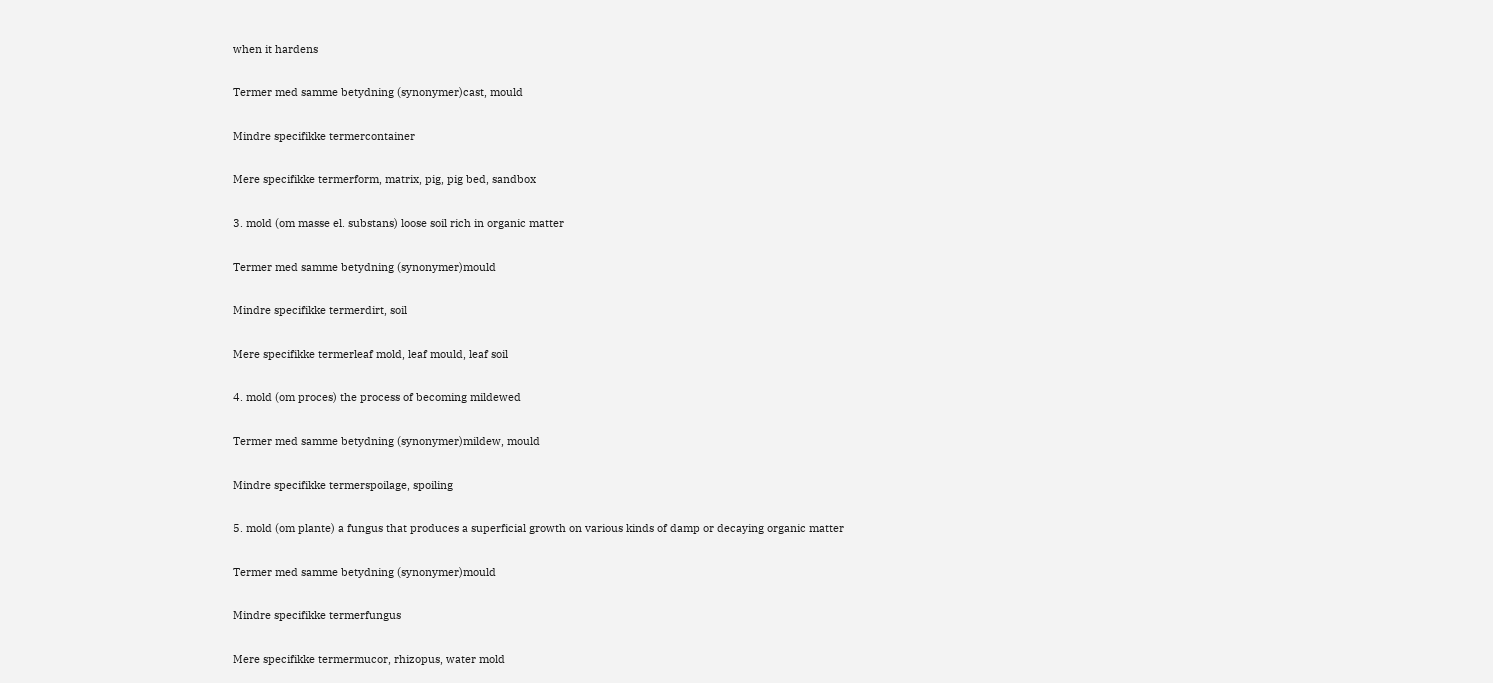when it hardens

Termer med samme betydning (synonymer)cast, mould

Mindre specifikke termercontainer

Mere specifikke termerform, matrix, pig, pig bed, sandbox

3. mold (om masse el. substans) loose soil rich in organic matter

Termer med samme betydning (synonymer)mould

Mindre specifikke termerdirt, soil

Mere specifikke termerleaf mold, leaf mould, leaf soil

4. mold (om proces) the process of becoming mildewed

Termer med samme betydning (synonymer)mildew, mould

Mindre specifikke termerspoilage, spoiling

5. mold (om plante) a fungus that produces a superficial growth on various kinds of damp or decaying organic matter

Termer med samme betydning (synonymer)mould

Mindre specifikke termerfungus

Mere specifikke termermucor, rhizopus, water mold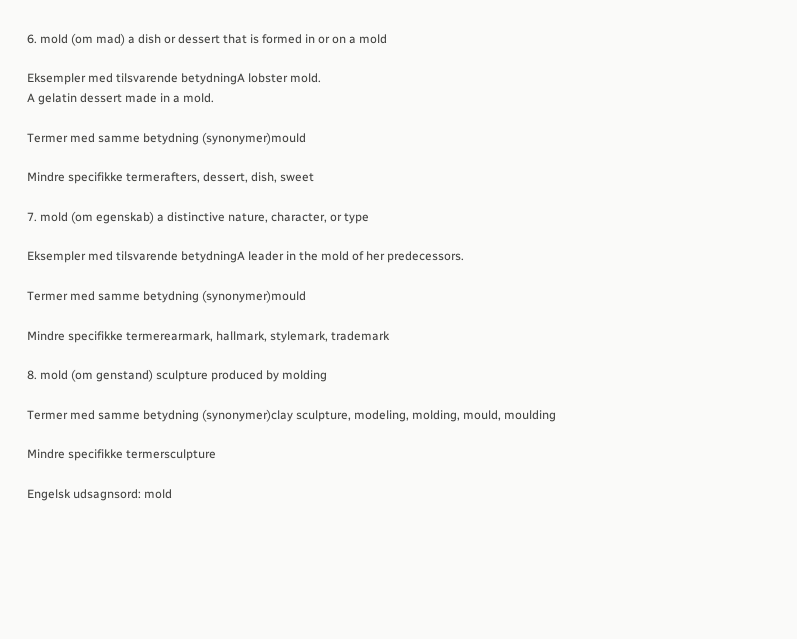6. mold (om mad) a dish or dessert that is formed in or on a mold

Eksempler med tilsvarende betydningA lobster mold.
A gelatin dessert made in a mold.

Termer med samme betydning (synonymer)mould

Mindre specifikke termerafters, dessert, dish, sweet

7. mold (om egenskab) a distinctive nature, character, or type

Eksempler med tilsvarende betydningA leader in the mold of her predecessors.

Termer med samme betydning (synonymer)mould

Mindre specifikke termerearmark, hallmark, stylemark, trademark

8. mold (om genstand) sculpture produced by molding

Termer med samme betydning (synonymer)clay sculpture, modeling, molding, mould, moulding

Mindre specifikke termersculpture

Engelsk udsagnsord: mold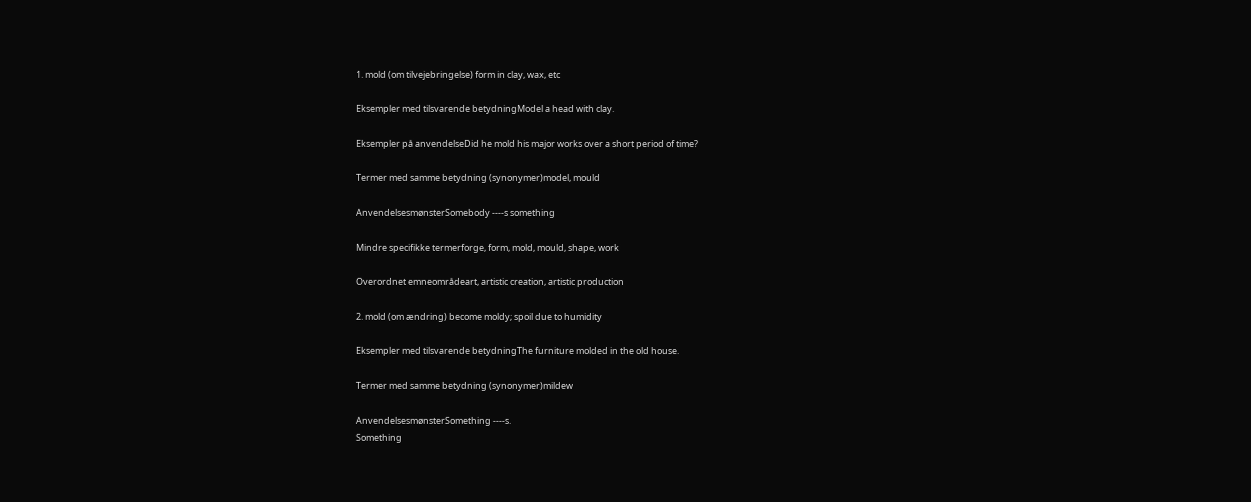1. mold (om tilvejebringelse) form in clay, wax, etc

Eksempler med tilsvarende betydningModel a head with clay.

Eksempler på anvendelseDid he mold his major works over a short period of time?

Termer med samme betydning (synonymer)model, mould

AnvendelsesmønsterSomebody ----s something

Mindre specifikke termerforge, form, mold, mould, shape, work

Overordnet emneområdeart, artistic creation, artistic production

2. mold (om ændring) become moldy; spoil due to humidity

Eksempler med tilsvarende betydningThe furniture molded in the old house.

Termer med samme betydning (synonymer)mildew

AnvendelsesmønsterSomething ----s.
Something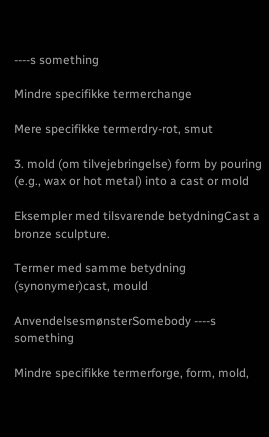----s something

Mindre specifikke termerchange

Mere specifikke termerdry-rot, smut

3. mold (om tilvejebringelse) form by pouring (e.g., wax or hot metal) into a cast or mold

Eksempler med tilsvarende betydningCast a bronze sculpture.

Termer med samme betydning (synonymer)cast, mould

AnvendelsesmønsterSomebody ----s something

Mindre specifikke termerforge, form, mold,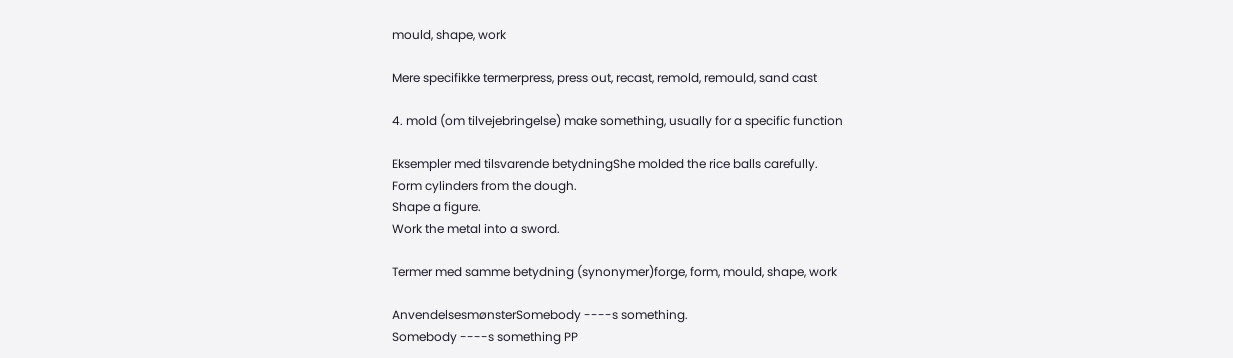mould, shape, work

Mere specifikke termerpress, press out, recast, remold, remould, sand cast

4. mold (om tilvejebringelse) make something, usually for a specific function

Eksempler med tilsvarende betydningShe molded the rice balls carefully.
Form cylinders from the dough.
Shape a figure.
Work the metal into a sword.

Termer med samme betydning (synonymer)forge, form, mould, shape, work

AnvendelsesmønsterSomebody ----s something.
Somebody ----s something PP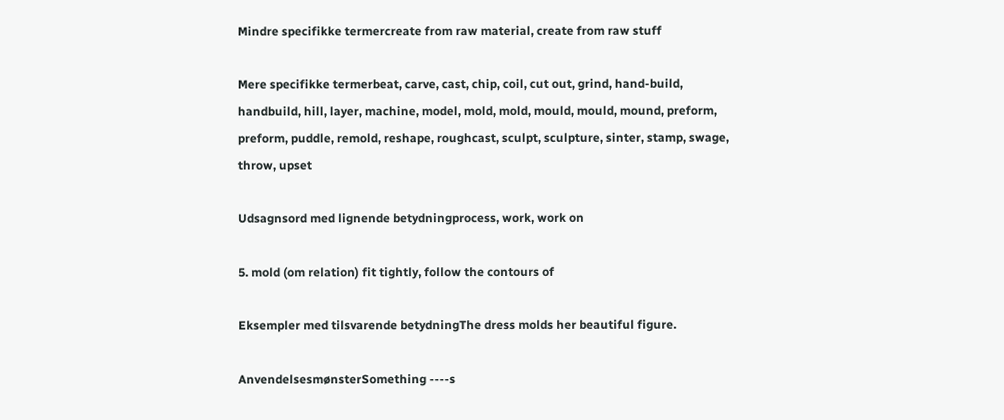Mindre specifikke termercreate from raw material, create from raw stuff

Mere specifikke termerbeat, carve, cast, chip, coil, cut out, grind, hand-build, handbuild, hill, layer, machine, model, mold, mold, mould, mould, mound, preform, preform, puddle, remold, reshape, roughcast, sculpt, sculpture, sinter, stamp, swage, throw, upset

Udsagnsord med lignende betydningprocess, work, work on

5. mold (om relation) fit tightly, follow the contours of

Eksempler med tilsvarende betydningThe dress molds her beautiful figure.

AnvendelsesmønsterSomething ----s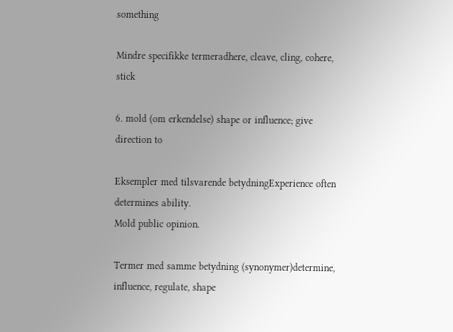something

Mindre specifikke termeradhere, cleave, cling, cohere, stick

6. mold (om erkendelse) shape or influence; give direction to

Eksempler med tilsvarende betydningExperience often determines ability.
Mold public opinion.

Termer med samme betydning (synonymer)determine, influence, regulate, shape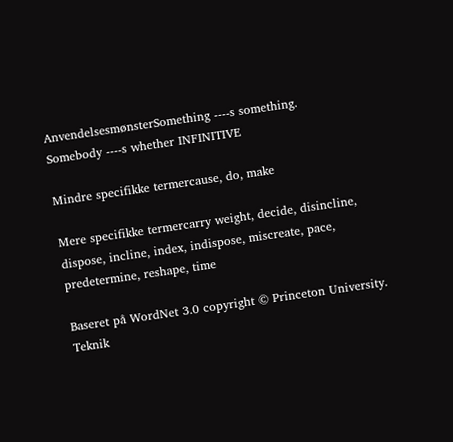AnvendelsesmønsterSomething ----s something.
Somebody ----s whether INFINITIVE

Mindre specifikke termercause, do, make

Mere specifikke termercarry weight, decide, disincline, dispose, incline, index, indispose, miscreate, pace, predetermine, reshape, time

Baseret på WordNet 3.0 copyright © Princeton University.
Teknik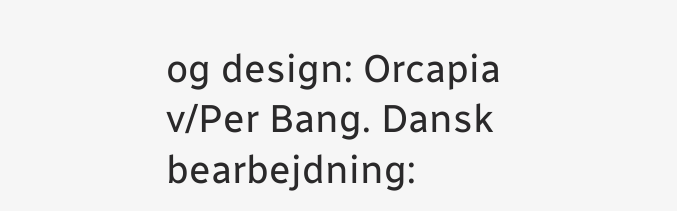og design: Orcapia v/Per Bang. Dansk bearbejdning: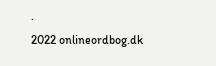.
2022 onlineordbog.dk